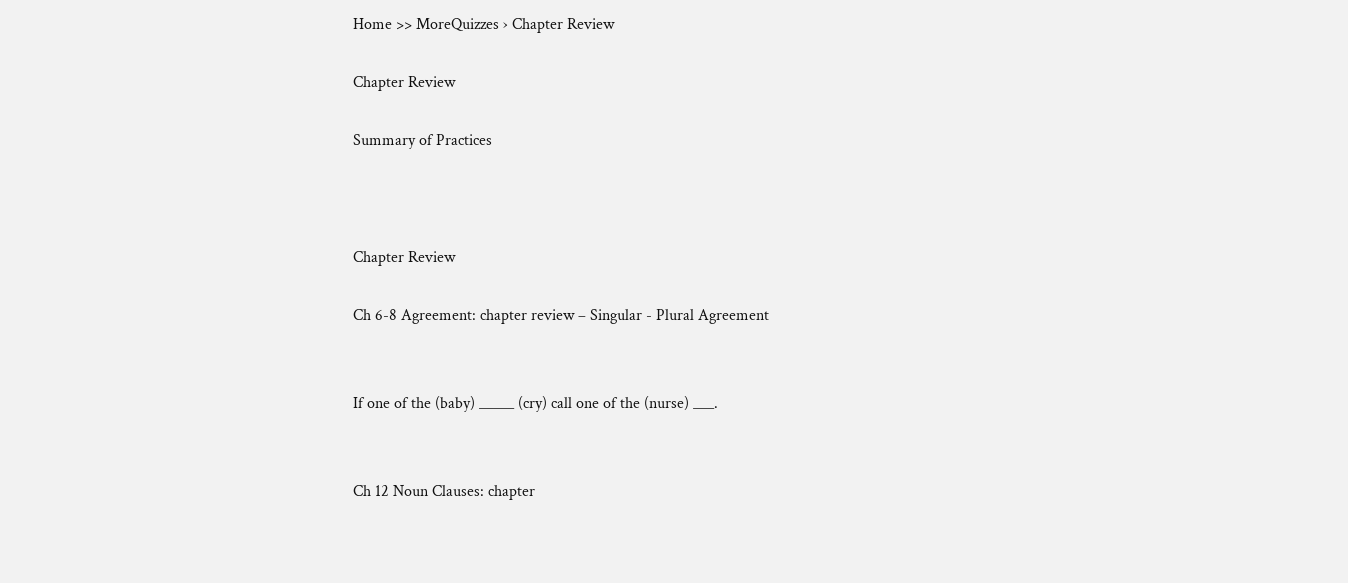Home >> MoreQuizzes › Chapter Review

Chapter Review

Summary of Practices



Chapter Review

Ch 6-8 Agreement: chapter review – Singular - Plural Agreement


If one of the (baby) _____ (cry) call one of the (nurse) ___.


Ch 12 Noun Clauses: chapter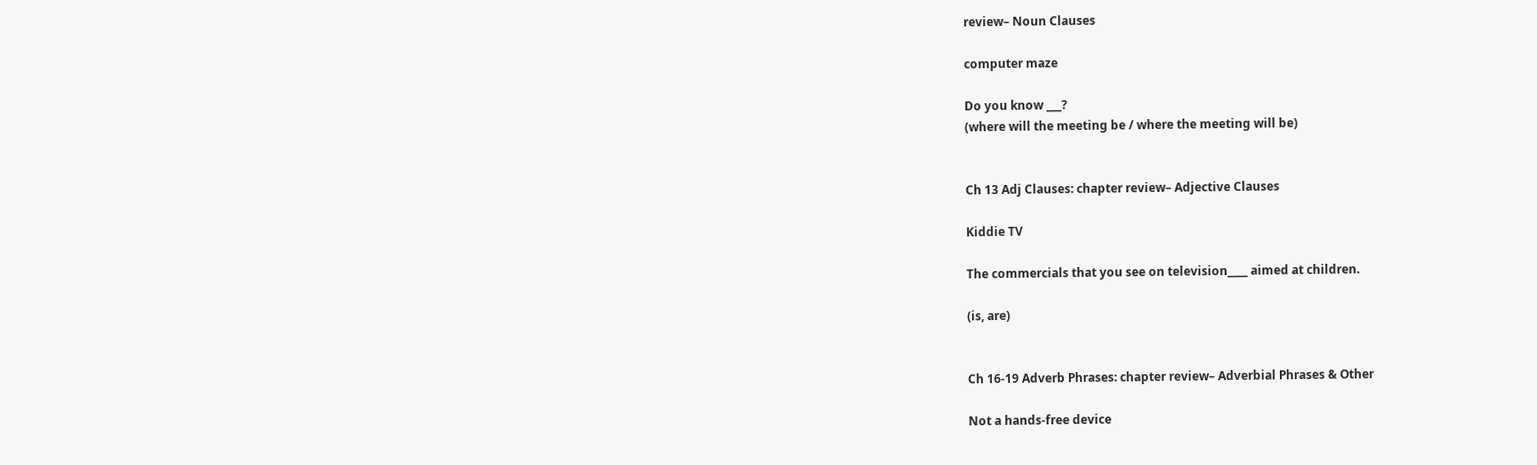review– Noun Clauses

computer maze

Do you know ___?
(where will the meeting be / where the meeting will be)


Ch 13 Adj Clauses: chapter review– Adjective Clauses

Kiddie TV

The commercials that you see on television____ aimed at children.

(is, are)


Ch 16-19 Adverb Phrases: chapter review– Adverbial Phrases & Other

Not a hands-free device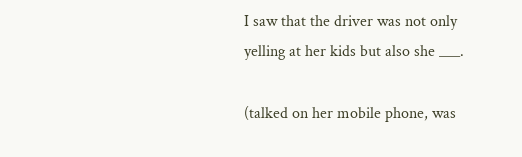I saw that the driver was not only yelling at her kids but also she ___.

(talked on her mobile phone, was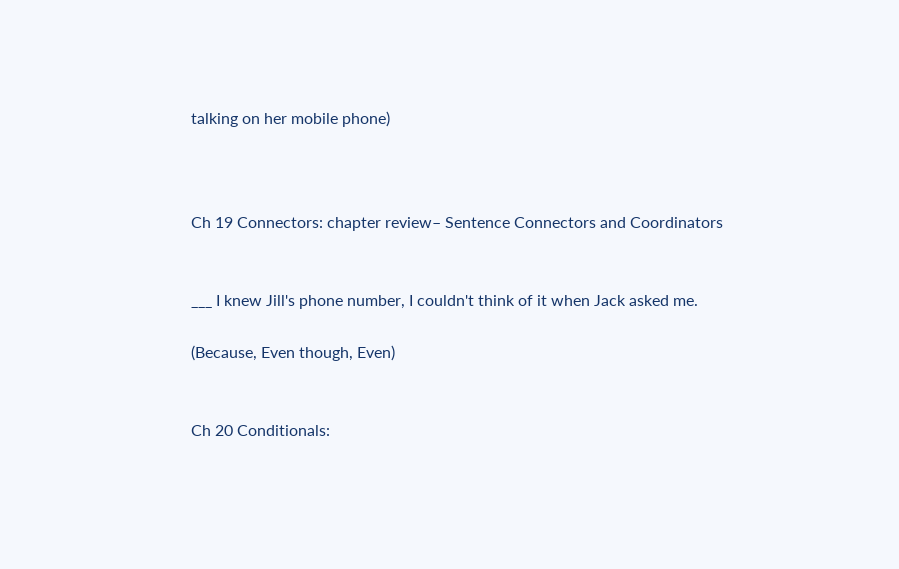talking on her mobile phone)



Ch 19 Connectors: chapter review– Sentence Connectors and Coordinators


___ I knew Jill's phone number, I couldn't think of it when Jack asked me.

(Because, Even though, Even)


Ch 20 Conditionals: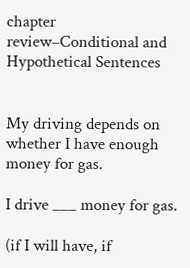chapter review–Conditional and Hypothetical Sentences


My driving depends on whether I have enough money for gas.

I drive ___ money for gas.

(if I will have, if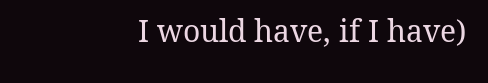I would have, if I have)